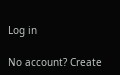Log in

No account? Create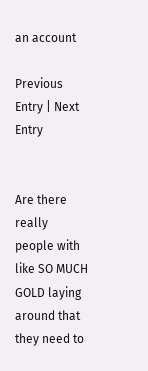an account

Previous Entry | Next Entry


Are there really people with like SO MUCH GOLD laying around that they need to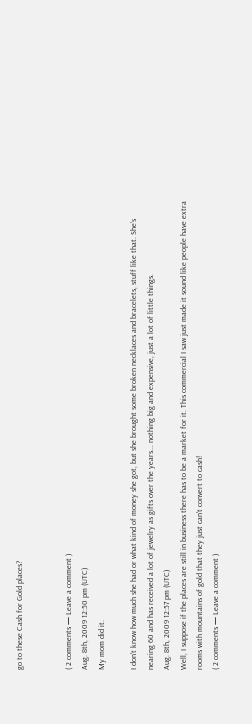go to these Cash for Gold places?


( 2 comments — Leave a comment )
Aug. 8th, 2009 12:50 pm (UTC)
My mom did it.

I don't know how much she had or what kind of money she got, but she brought some broken necklaces and bracelets, stuff like that. She's nearing 60 and has received a lot of jewelry as gifts over the years... nothing big and expensive, just a lot of little things.
Aug. 8th, 2009 12:57 pm (UTC)
Well, I suppose if the places are still in business there has to be a market for it. This commercial I saw just made it sound like people have extra rooms with mountains of gold that they just can't convert to cash!
( 2 comments — Leave a comment )